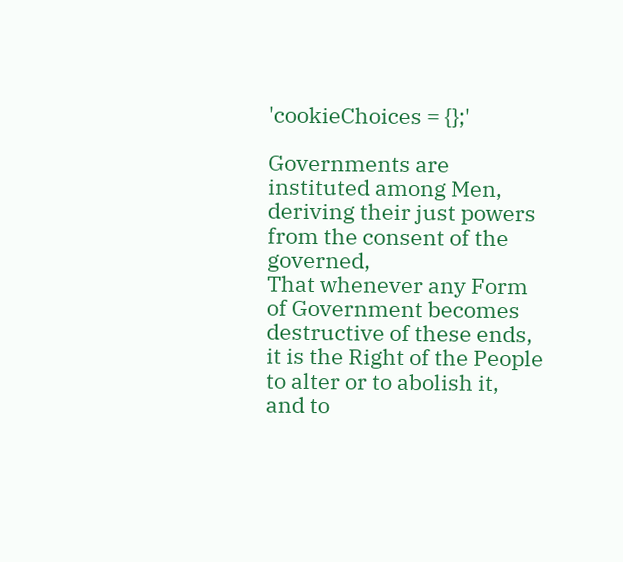'cookieChoices = {};'

Governments are instituted among Men,
deriving their just powers from the consent of the governed,
That whenever any Form of Government becomes destructive of these ends,
it is the Right of the People to alter or to abolish it,
and to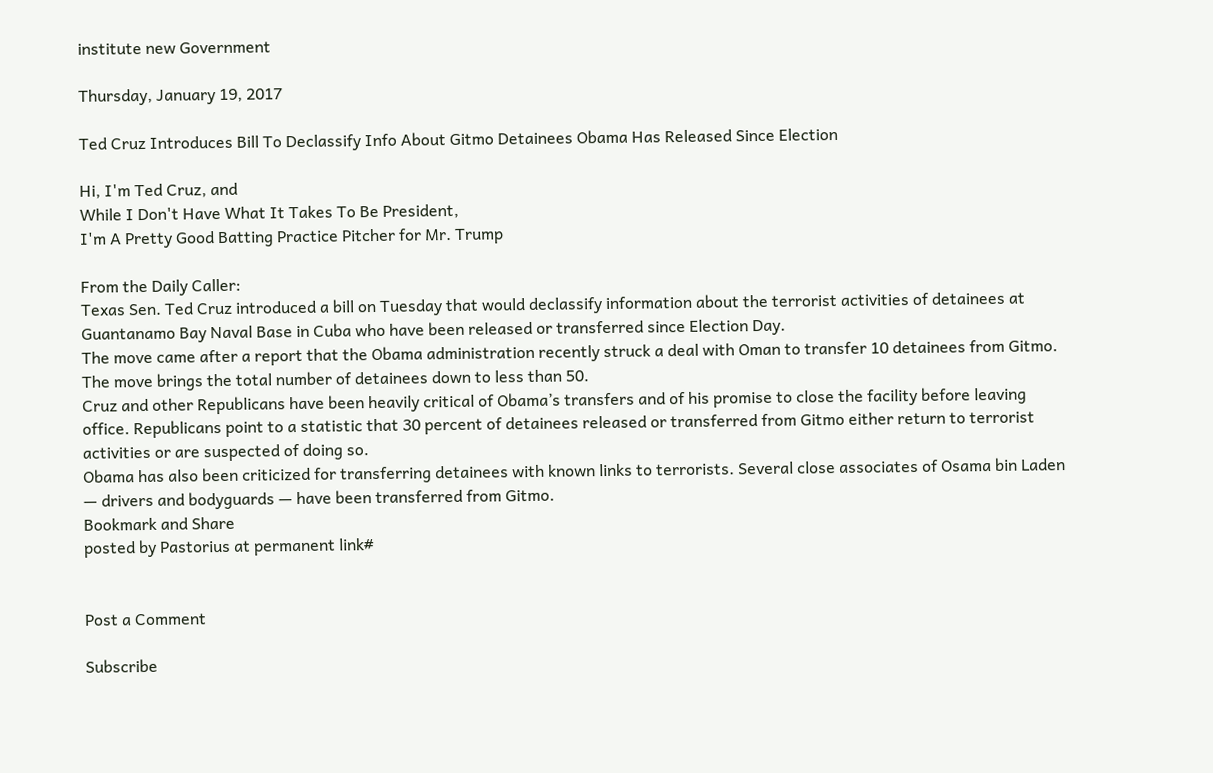institute new Government

Thursday, January 19, 2017

Ted Cruz Introduces Bill To Declassify Info About Gitmo Detainees Obama Has Released Since Election

Hi, I'm Ted Cruz, and
While I Don't Have What It Takes To Be President,
I'm A Pretty Good Batting Practice Pitcher for Mr. Trump

From the Daily Caller:
Texas Sen. Ted Cruz introduced a bill on Tuesday that would declassify information about the terrorist activities of detainees at Guantanamo Bay Naval Base in Cuba who have been released or transferred since Election Day.
The move came after a report that the Obama administration recently struck a deal with Oman to transfer 10 detainees from Gitmo. The move brings the total number of detainees down to less than 50.
Cruz and other Republicans have been heavily critical of Obama’s transfers and of his promise to close the facility before leaving office. Republicans point to a statistic that 30 percent of detainees released or transferred from Gitmo either return to terrorist activities or are suspected of doing so.
Obama has also been criticized for transferring detainees with known links to terrorists. Several close associates of Osama bin Laden — drivers and bodyguards — have been transferred from Gitmo.
Bookmark and Share
posted by Pastorius at permanent link#


Post a Comment

Subscribe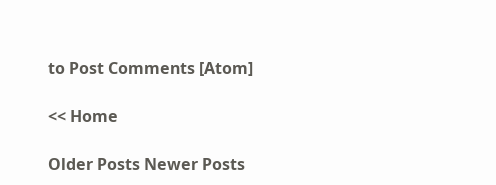to Post Comments [Atom]

<< Home

Older Posts Newer Posts